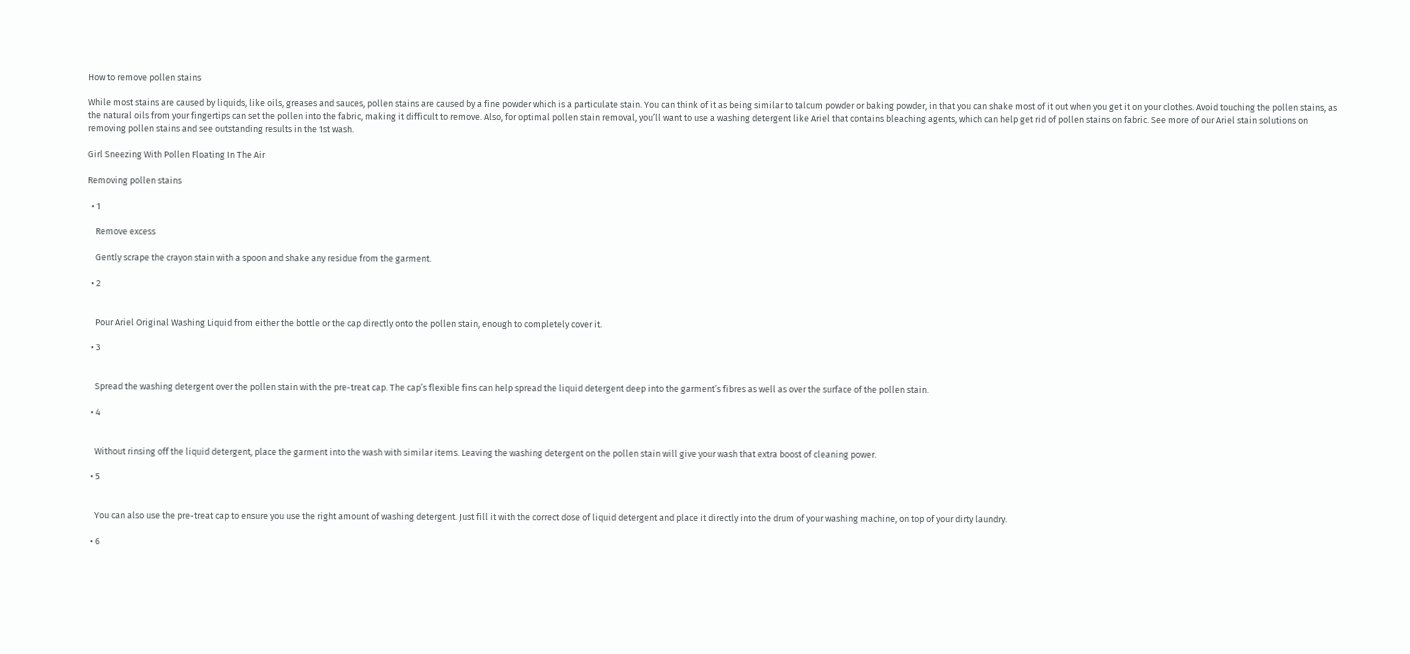How to remove pollen stains

While most stains are caused by liquids, like oils, greases and sauces, pollen stains are caused by a fine powder which is a particulate stain. You can think of it as being similar to talcum powder or baking powder, in that you can shake most of it out when you get it on your clothes. Avoid touching the pollen stains, as the natural oils from your fingertips can set the pollen into the fabric, making it difficult to remove. Also, for optimal pollen stain removal, you’ll want to use a washing detergent like Ariel that contains bleaching agents, which can help get rid of pollen stains on fabric. See more of our Ariel stain solutions on removing pollen stains and see outstanding results in the 1st wash.

Girl Sneezing With Pollen Floating In The Air

Removing pollen stains

  • 1

    Remove excess

    Gently scrape the crayon stain with a spoon and shake any residue from the garment.

  • 2


    Pour Ariel Original Washing Liquid from either the bottle or the cap directly onto the pollen stain, enough to completely cover it.

  • 3


    Spread the washing detergent over the pollen stain with the pre-treat cap. The cap’s flexible fins can help spread the liquid detergent deep into the garment’s fibres as well as over the surface of the pollen stain.

  • 4


    Without rinsing off the liquid detergent, place the garment into the wash with similar items. Leaving the washing detergent on the pollen stain will give your wash that extra boost of cleaning power.

  • 5


    You can also use the pre-treat cap to ensure you use the right amount of washing detergent. Just fill it with the correct dose of liquid detergent and place it directly into the drum of your washing machine, on top of your dirty laundry.

  • 6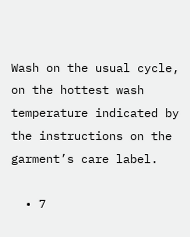Wash on the usual cycle, on the hottest wash temperature indicated by the instructions on the garment’s care label.

  • 7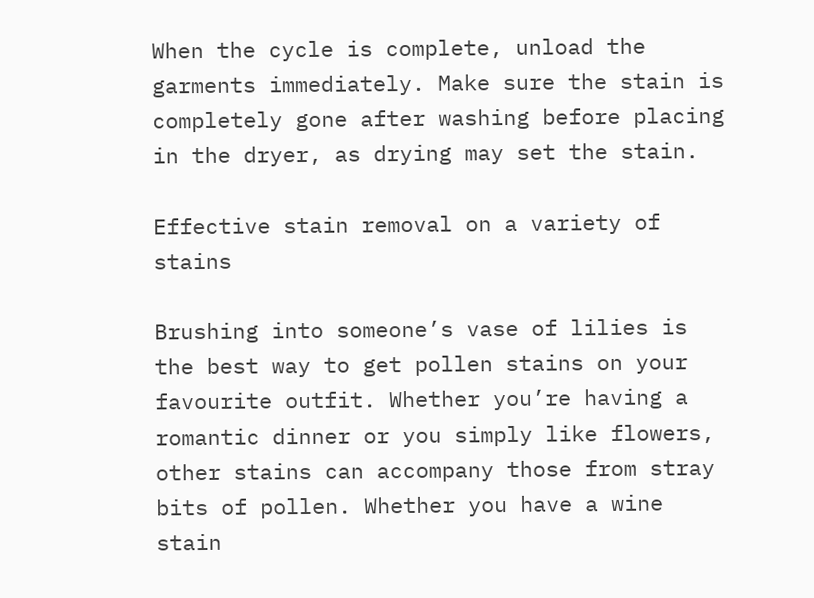When the cycle is complete, unload the garments immediately. Make sure the stain is completely gone after washing before placing in the dryer, as drying may set the stain.

Effective stain removal on a variety of stains

Brushing into someone’s vase of lilies is the best way to get pollen stains on your favourite outfit. Whether you’re having a romantic dinner or you simply like flowers, other stains can accompany those from stray bits of pollen. Whether you have a wine stain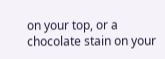on your top, or a chocolate stain on your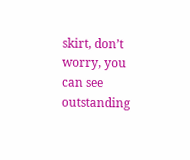skirt, don’t worry, you can see outstanding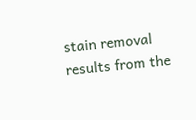stain removal results from the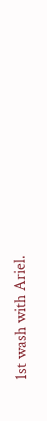1st wash with Ariel.